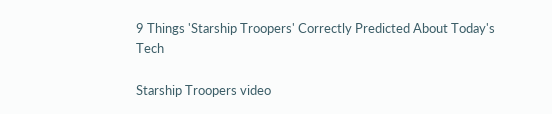9 Things 'Starship Troopers' Correctly Predicted About Today's Tech

Starship Troopers video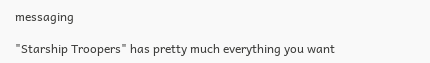messaging

"Starship Troopers" has pretty much everything you want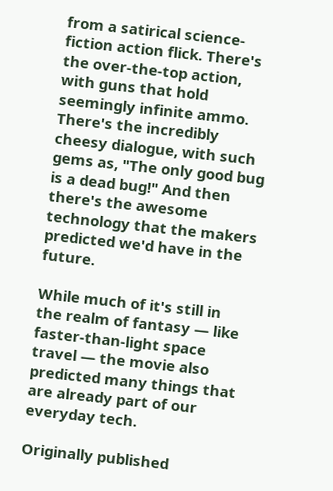from a satirical science-fiction action flick. There's the over-the-top action, with guns that hold seemingly infinite ammo. There's the incredibly cheesy dialogue, with such gems as, "The only good bug is a dead bug!" And then there's the awesome technology that the makers predicted we'd have in the future.

While much of it's still in the realm of fantasy — like faster-than-light space travel — the movie also predicted many things that are already part of our everyday tech.

Originally published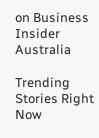on Business Insider Australia

Trending Stories Right Now